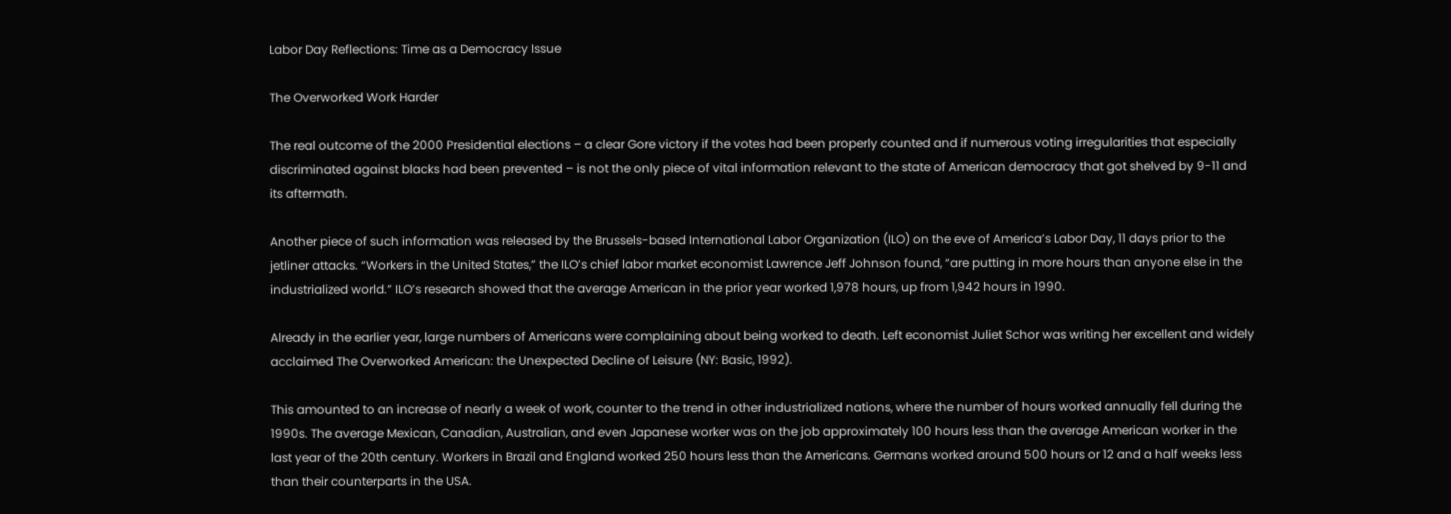Labor Day Reflections: Time as a Democracy Issue

The Overworked Work Harder

The real outcome of the 2000 Presidential elections – a clear Gore victory if the votes had been properly counted and if numerous voting irregularities that especially discriminated against blacks had been prevented – is not the only piece of vital information relevant to the state of American democracy that got shelved by 9-11 and its aftermath.

Another piece of such information was released by the Brussels-based International Labor Organization (ILO) on the eve of America’s Labor Day, 11 days prior to the jetliner attacks. “Workers in the United States,” the ILO’s chief labor market economist Lawrence Jeff Johnson found, “are putting in more hours than anyone else in the industrialized world.” ILO’s research showed that the average American in the prior year worked 1,978 hours, up from 1,942 hours in 1990.

Already in the earlier year, large numbers of Americans were complaining about being worked to death. Left economist Juliet Schor was writing her excellent and widely acclaimed The Overworked American: the Unexpected Decline of Leisure (NY: Basic, 1992).

This amounted to an increase of nearly a week of work, counter to the trend in other industrialized nations, where the number of hours worked annually fell during the 1990s. The average Mexican, Canadian, Australian, and even Japanese worker was on the job approximately 100 hours less than the average American worker in the last year of the 20th century. Workers in Brazil and England worked 250 hours less than the Americans. Germans worked around 500 hours or 12 and a half weeks less than their counterparts in the USA.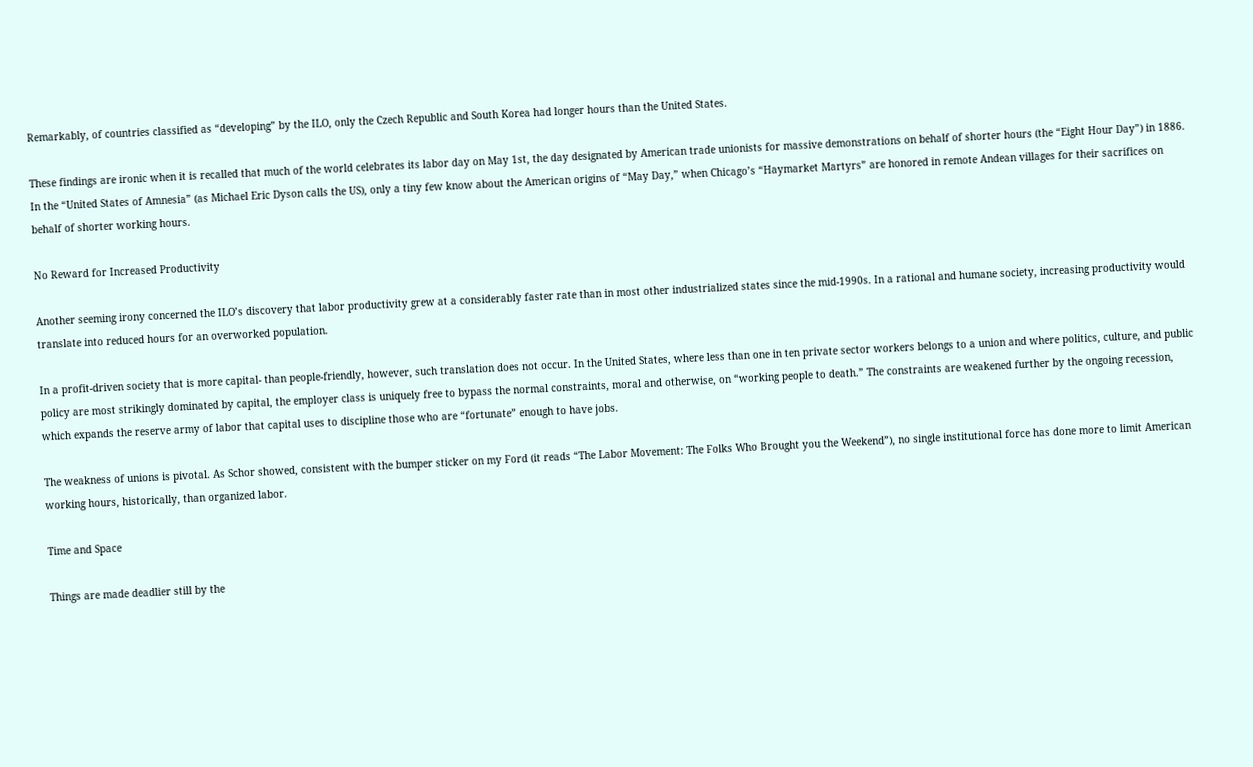Remarkably, of countries classified as “developing” by the ILO, only the Czech Republic and South Korea had longer hours than the United States.

These findings are ironic when it is recalled that much of the world celebrates its labor day on May 1st, the day designated by American trade unionists for massive demonstrations on behalf of shorter hours (the “Eight Hour Day”) in 1886. In the “United States of Amnesia” (as Michael Eric Dyson calls the US), only a tiny few know about the American origins of “May Day,” when Chicago’s “Haymarket Martyrs” are honored in remote Andean villages for their sacrifices on behalf of shorter working hours.

No Reward for Increased Productivity

Another seeming irony concerned the ILO’s discovery that labor productivity grew at a considerably faster rate than in most other industrialized states since the mid-1990s. In a rational and humane society, increasing productivity would translate into reduced hours for an overworked population.

In a profit-driven society that is more capital- than people-friendly, however, such translation does not occur. In the United States, where less than one in ten private sector workers belongs to a union and where politics, culture, and public policy are most strikingly dominated by capital, the employer class is uniquely free to bypass the normal constraints, moral and otherwise, on “working people to death.” The constraints are weakened further by the ongoing recession, which expands the reserve army of labor that capital uses to discipline those who are “fortunate” enough to have jobs.

The weakness of unions is pivotal. As Schor showed, consistent with the bumper sticker on my Ford (it reads “The Labor Movement: The Folks Who Brought you the Weekend”), no single institutional force has done more to limit American working hours, historically, than organized labor.

Time and Space

Things are made deadlier still by the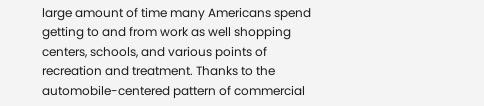large amount of time many Americans spend getting to and from work as well shopping centers, schools, and various points of recreation and treatment. Thanks to the automobile-centered pattern of commercial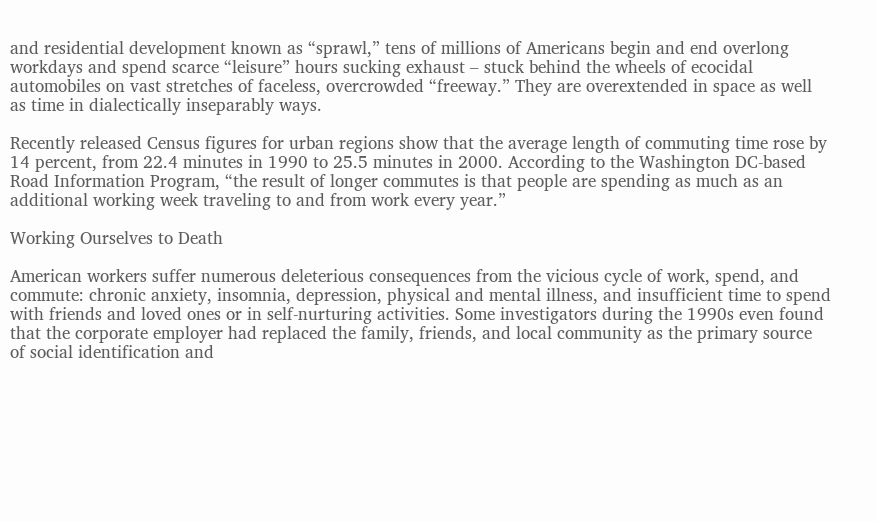and residential development known as “sprawl,” tens of millions of Americans begin and end overlong workdays and spend scarce “leisure” hours sucking exhaust – stuck behind the wheels of ecocidal automobiles on vast stretches of faceless, overcrowded “freeway.” They are overextended in space as well as time in dialectically inseparably ways.

Recently released Census figures for urban regions show that the average length of commuting time rose by 14 percent, from 22.4 minutes in 1990 to 25.5 minutes in 2000. According to the Washington DC-based Road Information Program, “the result of longer commutes is that people are spending as much as an additional working week traveling to and from work every year.”

Working Ourselves to Death

American workers suffer numerous deleterious consequences from the vicious cycle of work, spend, and commute: chronic anxiety, insomnia, depression, physical and mental illness, and insufficient time to spend with friends and loved ones or in self-nurturing activities. Some investigators during the 1990s even found that the corporate employer had replaced the family, friends, and local community as the primary source of social identification and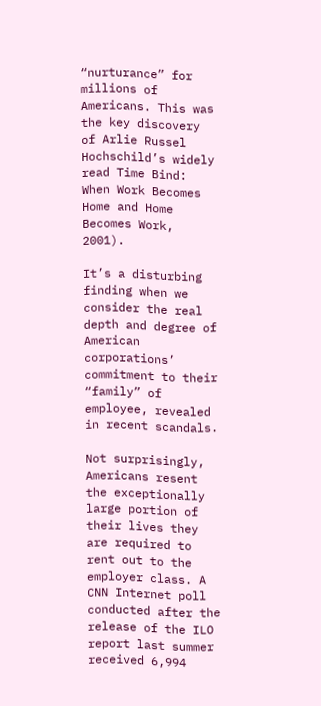“nurturance” for millions of Americans. This was the key discovery of Arlie Russel Hochschild’s widely read Time Bind: When Work Becomes Home and Home Becomes Work, 2001).

It’s a disturbing finding when we consider the real depth and degree of American corporations’ commitment to their “family” of employee, revealed in recent scandals.

Not surprisingly, Americans resent the exceptionally large portion of their lives they are required to rent out to the employer class. A CNN Internet poll conducted after the release of the ILO report last summer received 6,994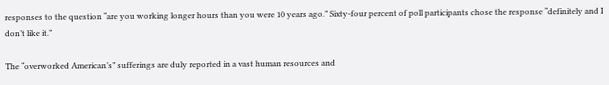responses to the question “are you working longer hours than you were 10 years ago.” Sixty-four percent of poll participants chose the response “definitely and I don’t like it.”

The “overworked American’s” sufferings are duly reported in a vast human resources and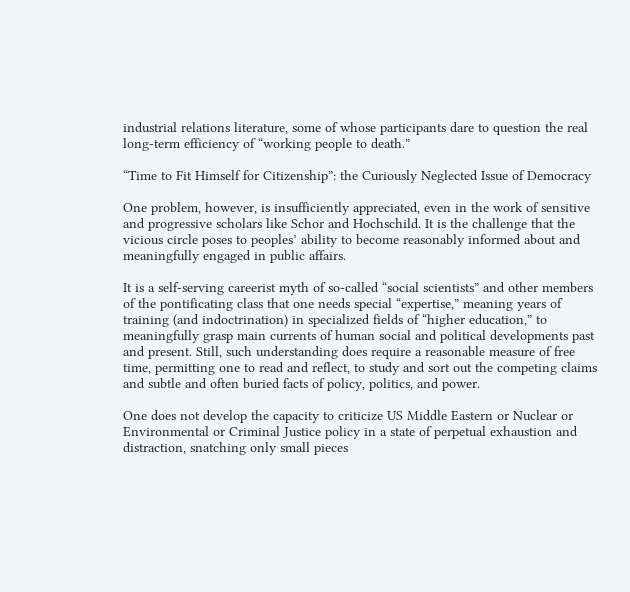industrial relations literature, some of whose participants dare to question the real long-term efficiency of “working people to death.”

“Time to Fit Himself for Citizenship”: the Curiously Neglected Issue of Democracy

One problem, however, is insufficiently appreciated, even in the work of sensitive and progressive scholars like Schor and Hochschild. It is the challenge that the vicious circle poses to peoples’ ability to become reasonably informed about and meaningfully engaged in public affairs.

It is a self-serving careerist myth of so-called “social scientists” and other members of the pontificating class that one needs special “expertise,” meaning years of training (and indoctrination) in specialized fields of “higher education,” to meaningfully grasp main currents of human social and political developments past and present. Still, such understanding does require a reasonable measure of free time, permitting one to read and reflect, to study and sort out the competing claims and subtle and often buried facts of policy, politics, and power.

One does not develop the capacity to criticize US Middle Eastern or Nuclear or Environmental or Criminal Justice policy in a state of perpetual exhaustion and distraction, snatching only small pieces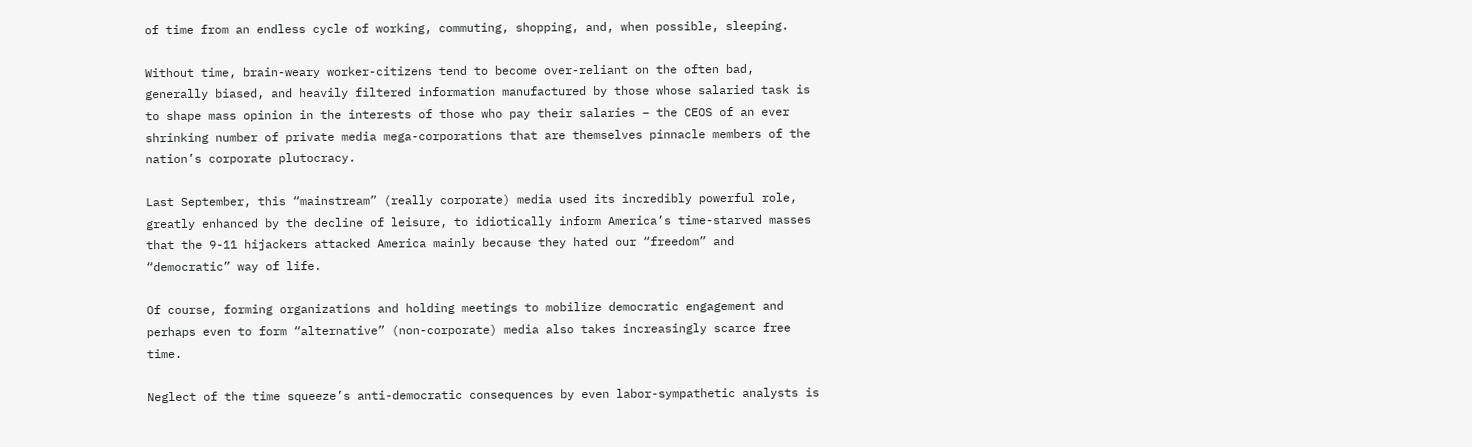of time from an endless cycle of working, commuting, shopping, and, when possible, sleeping.

Without time, brain-weary worker-citizens tend to become over-reliant on the often bad, generally biased, and heavily filtered information manufactured by those whose salaried task is to shape mass opinion in the interests of those who pay their salaries – the CEOS of an ever shrinking number of private media mega-corporations that are themselves pinnacle members of the nation’s corporate plutocracy.

Last September, this “mainstream” (really corporate) media used its incredibly powerful role, greatly enhanced by the decline of leisure, to idiotically inform America’s time-starved masses that the 9-11 hijackers attacked America mainly because they hated our “freedom” and “democratic” way of life.

Of course, forming organizations and holding meetings to mobilize democratic engagement and perhaps even to form “alternative” (non-corporate) media also takes increasingly scarce free time.

Neglect of the time squeeze’s anti-democratic consequences by even labor-sympathetic analysts is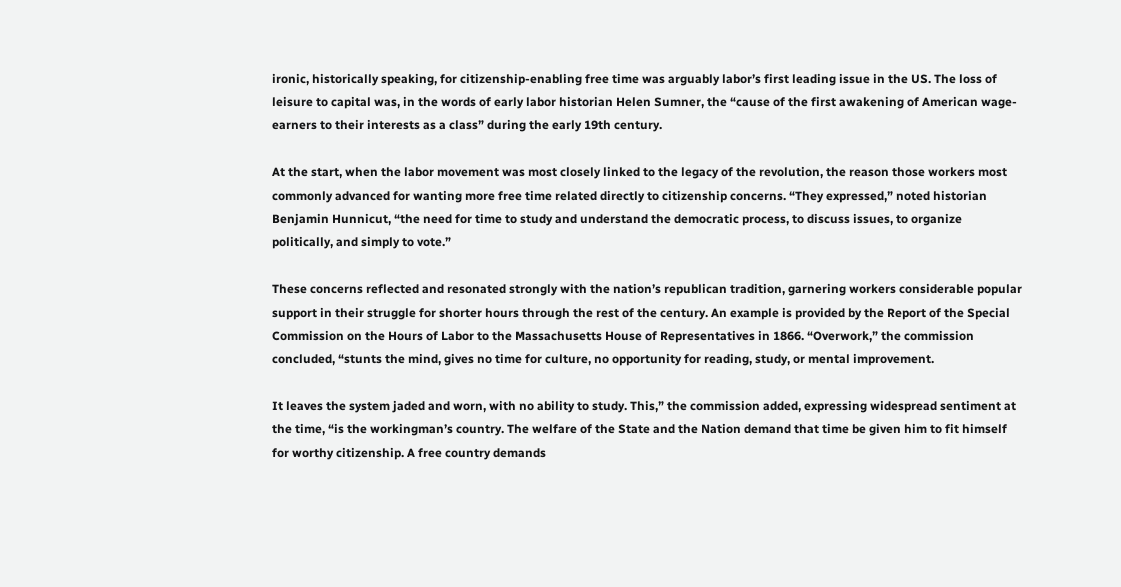ironic, historically speaking, for citizenship-enabling free time was arguably labor’s first leading issue in the US. The loss of leisure to capital was, in the words of early labor historian Helen Sumner, the “cause of the first awakening of American wage-earners to their interests as a class” during the early 19th century.

At the start, when the labor movement was most closely linked to the legacy of the revolution, the reason those workers most commonly advanced for wanting more free time related directly to citizenship concerns. “They expressed,” noted historian Benjamin Hunnicut, “the need for time to study and understand the democratic process, to discuss issues, to organize politically, and simply to vote.”

These concerns reflected and resonated strongly with the nation’s republican tradition, garnering workers considerable popular support in their struggle for shorter hours through the rest of the century. An example is provided by the Report of the Special Commission on the Hours of Labor to the Massachusetts House of Representatives in 1866. “Overwork,” the commission concluded, “stunts the mind, gives no time for culture, no opportunity for reading, study, or mental improvement.

It leaves the system jaded and worn, with no ability to study. This,” the commission added, expressing widespread sentiment at the time, “is the workingman’s country. The welfare of the State and the Nation demand that time be given him to fit himself for worthy citizenship. A free country demands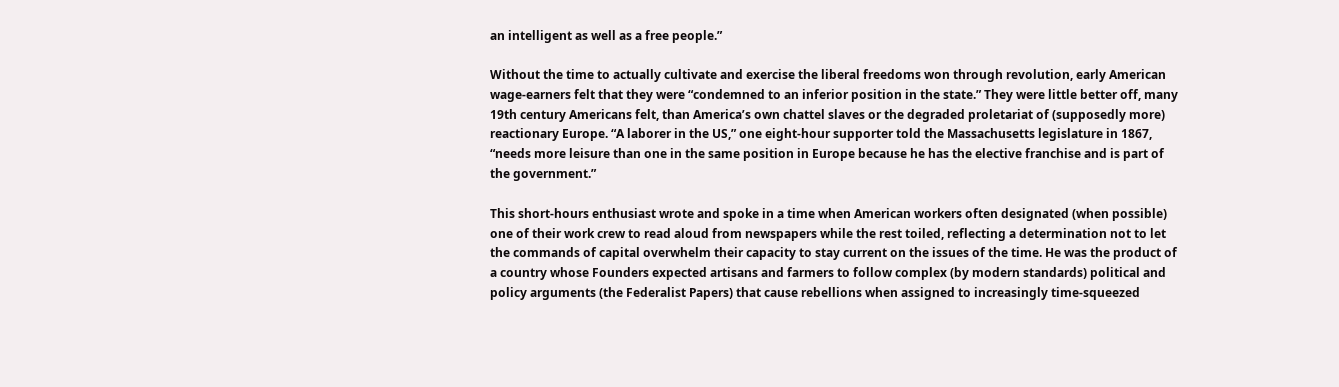an intelligent as well as a free people.”

Without the time to actually cultivate and exercise the liberal freedoms won through revolution, early American wage-earners felt that they were “condemned to an inferior position in the state.” They were little better off, many 19th century Americans felt, than America’s own chattel slaves or the degraded proletariat of (supposedly more) reactionary Europe. “A laborer in the US,” one eight-hour supporter told the Massachusetts legislature in 1867, “needs more leisure than one in the same position in Europe because he has the elective franchise and is part of the government.”

This short-hours enthusiast wrote and spoke in a time when American workers often designated (when possible) one of their work crew to read aloud from newspapers while the rest toiled, reflecting a determination not to let the commands of capital overwhelm their capacity to stay current on the issues of the time. He was the product of a country whose Founders expected artisans and farmers to follow complex (by modern standards) political and policy arguments (the Federalist Papers) that cause rebellions when assigned to increasingly time-squeezed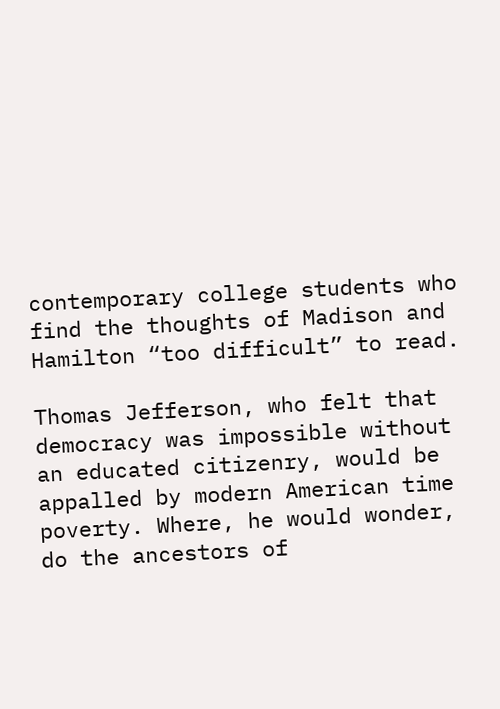contemporary college students who find the thoughts of Madison and Hamilton “too difficult” to read.

Thomas Jefferson, who felt that democracy was impossible without an educated citizenry, would be appalled by modern American time poverty. Where, he would wonder, do the ancestors of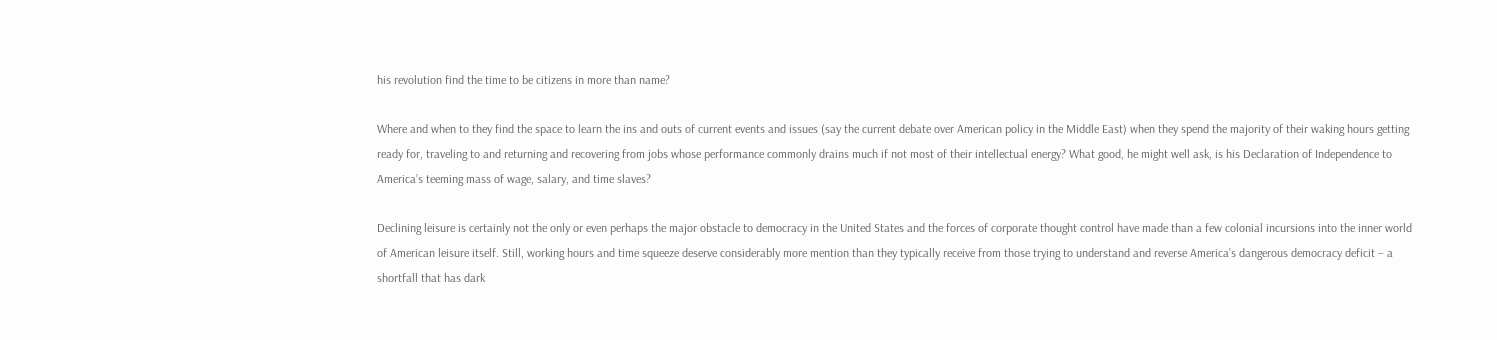his revolution find the time to be citizens in more than name?

Where and when to they find the space to learn the ins and outs of current events and issues (say the current debate over American policy in the Middle East) when they spend the majority of their waking hours getting ready for, traveling to and returning and recovering from jobs whose performance commonly drains much if not most of their intellectual energy? What good, he might well ask, is his Declaration of Independence to America’s teeming mass of wage, salary, and time slaves?

Declining leisure is certainly not the only or even perhaps the major obstacle to democracy in the United States and the forces of corporate thought control have made than a few colonial incursions into the inner world of American leisure itself. Still, working hours and time squeeze deserve considerably more mention than they typically receive from those trying to understand and reverse America’s dangerous democracy deficit – a shortfall that has dark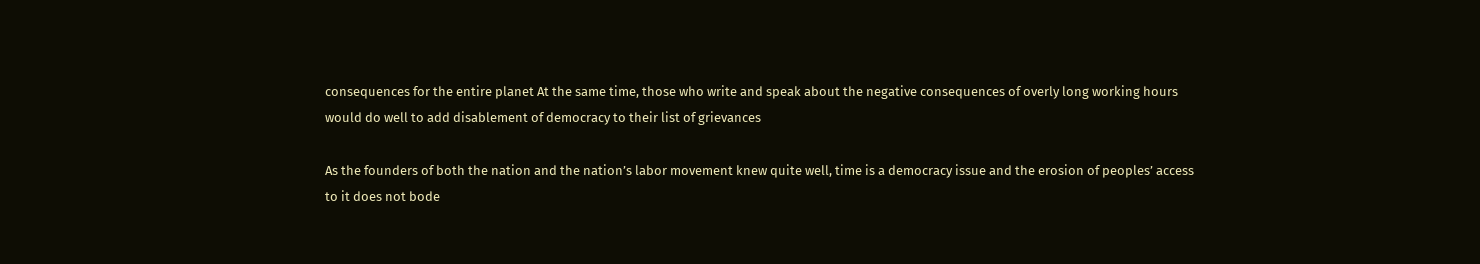consequences for the entire planet At the same time, those who write and speak about the negative consequences of overly long working hours would do well to add disablement of democracy to their list of grievances

As the founders of both the nation and the nation’s labor movement knew quite well, time is a democracy issue and the erosion of peoples’ access to it does not bode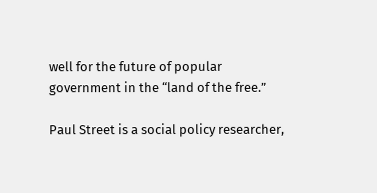well for the future of popular government in the “land of the free.”

Paul Street is a social policy researcher,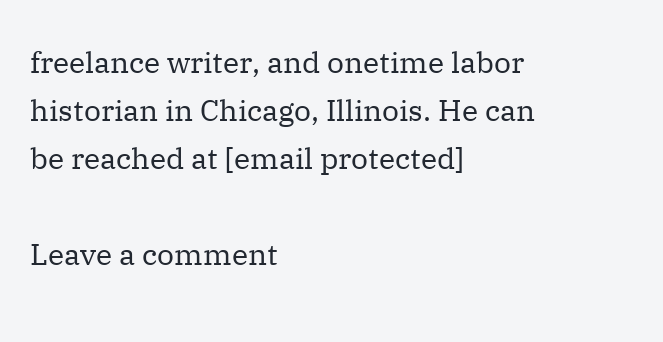freelance writer, and onetime labor historian in Chicago, Illinois. He can be reached at [email protected]

Leave a comment